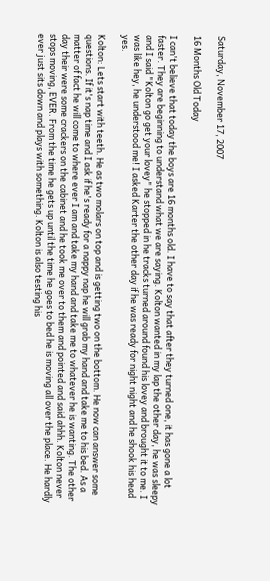Saturday, November 17, 2007

16 Months Old Today

I can't believe that today the boys are 16 months old. I have to say that after they turned one, it has gone a lot faster. They are beginning to understand what we are saying. Kolton wanted in my lap the other day, he was sleepy and I said "Kolton go get your lovey" he stopped in he tracks turned around found his lovey and brought it to me. I was like hey, he understood me! I asked Karter the other day if he was ready for night night and he shook his head yes.

Kolton: Lets start with teeth. He as two molars on top and is getting two on the bottom. He now can answer some questions. If it's nap time and I ask if he's ready for a nappy nap he will grab my hand and take me to his bed. As a matter of fact he will come to where ever I am and take my hand and take me to whatever he is wanting. The other day their were some crackers on the cabinet and he took me over to them and pointed and said ahhh. Kolton never stops moving, EVER. From the time he gets up until the time he goes to bed he is moving all over the place. He hardly ever just sits down and plays with something. Kolton is also testing his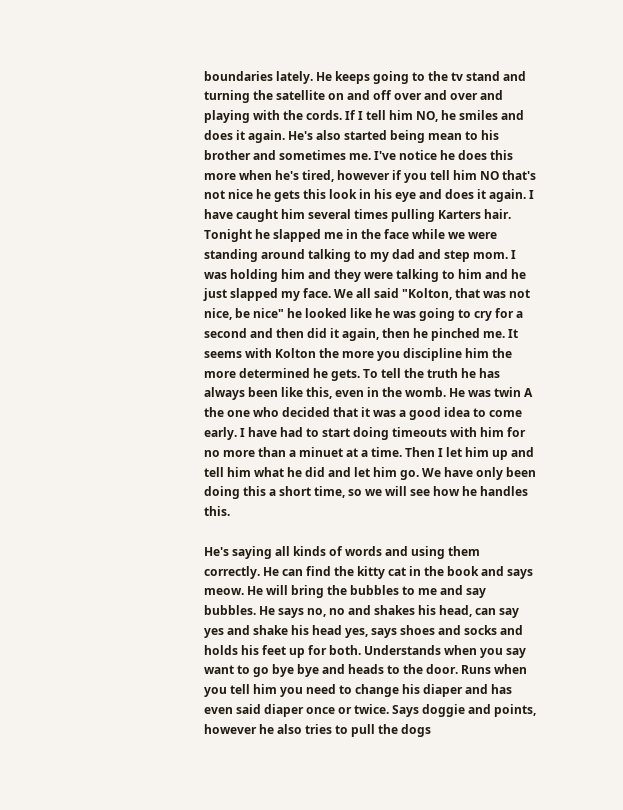boundaries lately. He keeps going to the tv stand and turning the satellite on and off over and over and playing with the cords. If I tell him NO, he smiles and does it again. He's also started being mean to his brother and sometimes me. I've notice he does this more when he's tired, however if you tell him NO that's not nice he gets this look in his eye and does it again. I have caught him several times pulling Karters hair. Tonight he slapped me in the face while we were standing around talking to my dad and step mom. I was holding him and they were talking to him and he just slapped my face. We all said "Kolton, that was not nice, be nice" he looked like he was going to cry for a second and then did it again, then he pinched me. It seems with Kolton the more you discipline him the more determined he gets. To tell the truth he has always been like this, even in the womb. He was twin A the one who decided that it was a good idea to come early. I have had to start doing timeouts with him for no more than a minuet at a time. Then I let him up and tell him what he did and let him go. We have only been doing this a short time, so we will see how he handles this.

He's saying all kinds of words and using them correctly. He can find the kitty cat in the book and says meow. He will bring the bubbles to me and say bubbles. He says no, no and shakes his head, can say yes and shake his head yes, says shoes and socks and holds his feet up for both. Understands when you say want to go bye bye and heads to the door. Runs when you tell him you need to change his diaper and has even said diaper once or twice. Says doggie and points, however he also tries to pull the dogs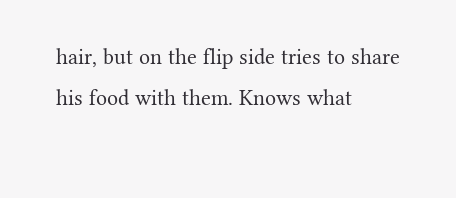hair, but on the flip side tries to share his food with them. Knows what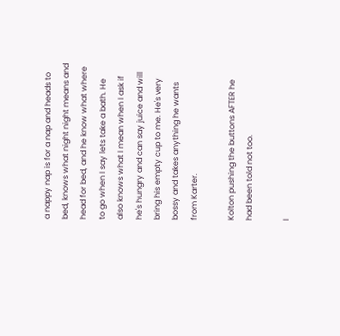a nappy nap is for a nap and heads to bed, knows what night night means and head for bed, and he know what where to go when I say lets take a bath. He also knows what I mean when I ask if he's hungry and can say juice and will bring his empty cup to me. He's very bossy and takes anything he wants from Karter.

Kolton pushing the buttons AFTER he had been told not too.

I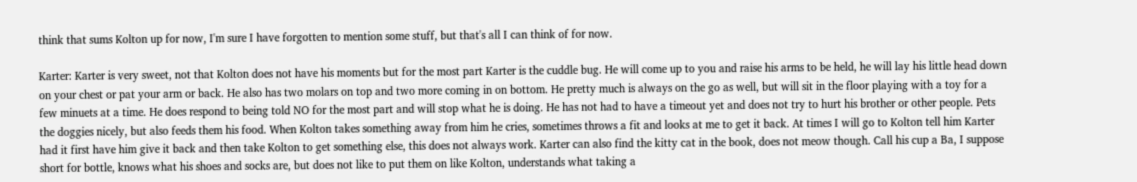think that sums Kolton up for now, I'm sure I have forgotten to mention some stuff, but that's all I can think of for now.

Karter: Karter is very sweet, not that Kolton does not have his moments but for the most part Karter is the cuddle bug. He will come up to you and raise his arms to be held, he will lay his little head down on your chest or pat your arm or back. He also has two molars on top and two more coming in on bottom. He pretty much is always on the go as well, but will sit in the floor playing with a toy for a few minuets at a time. He does respond to being told NO for the most part and will stop what he is doing. He has not had to have a timeout yet and does not try to hurt his brother or other people. Pets the doggies nicely, but also feeds them his food. When Kolton takes something away from him he cries, sometimes throws a fit and looks at me to get it back. At times I will go to Kolton tell him Karter had it first have him give it back and then take Kolton to get something else, this does not always work. Karter can also find the kitty cat in the book, does not meow though. Call his cup a Ba, I suppose short for bottle, knows what his shoes and socks are, but does not like to put them on like Kolton, understands what taking a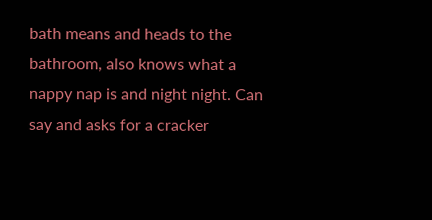bath means and heads to the bathroom, also knows what a nappy nap is and night night. Can say and asks for a cracker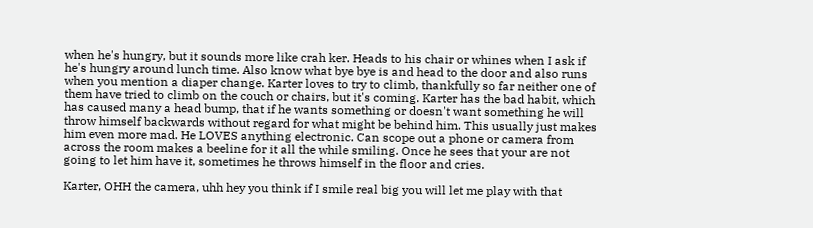when he's hungry, but it sounds more like crah ker. Heads to his chair or whines when I ask if he's hungry around lunch time. Also know what bye bye is and head to the door and also runs when you mention a diaper change. Karter loves to try to climb, thankfully so far neither one of them have tried to climb on the couch or chairs, but it's coming. Karter has the bad habit, which has caused many a head bump, that if he wants something or doesn't want something he will throw himself backwards without regard for what might be behind him. This usually just makes him even more mad. He LOVES anything electronic. Can scope out a phone or camera from across the room makes a beeline for it all the while smiling. Once he sees that your are not going to let him have it, sometimes he throws himself in the floor and cries.

Karter, OHH the camera, uhh hey you think if I smile real big you will let me play with that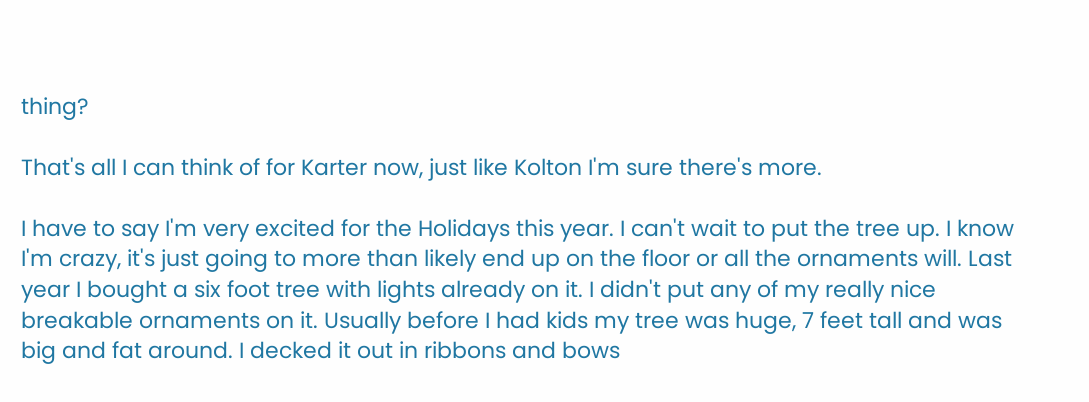thing?

That's all I can think of for Karter now, just like Kolton I'm sure there's more.

I have to say I'm very excited for the Holidays this year. I can't wait to put the tree up. I know I'm crazy, it's just going to more than likely end up on the floor or all the ornaments will. Last year I bought a six foot tree with lights already on it. I didn't put any of my really nice breakable ornaments on it. Usually before I had kids my tree was huge, 7 feet tall and was big and fat around. I decked it out in ribbons and bows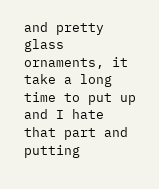and pretty glass ornaments, it take a long time to put up and I hate that part and putting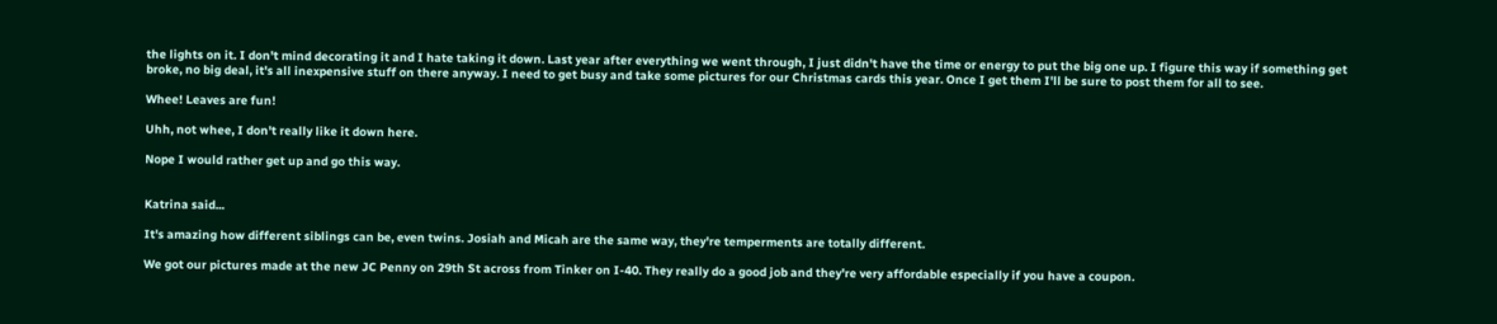the lights on it. I don't mind decorating it and I hate taking it down. Last year after everything we went through, I just didn't have the time or energy to put the big one up. I figure this way if something get broke, no big deal, it's all inexpensive stuff on there anyway. I need to get busy and take some pictures for our Christmas cards this year. Once I get them I'll be sure to post them for all to see.

Whee! Leaves are fun!

Uhh, not whee, I don't really like it down here.

Nope I would rather get up and go this way.


Katrina said...

It's amazing how different siblings can be, even twins. Josiah and Micah are the same way, they're temperments are totally different.

We got our pictures made at the new JC Penny on 29th St across from Tinker on I-40. They really do a good job and they're very affordable especially if you have a coupon.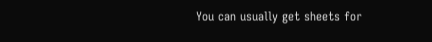You can usually get sheets for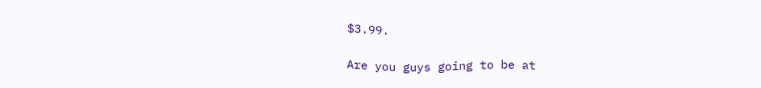$3.99.

Are you guys going to be at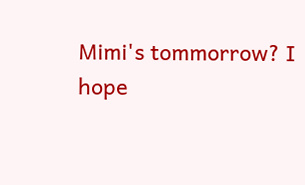Mimi's tommorrow? I hope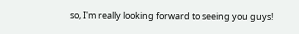so, I'm really looking forward to seeing you guys!